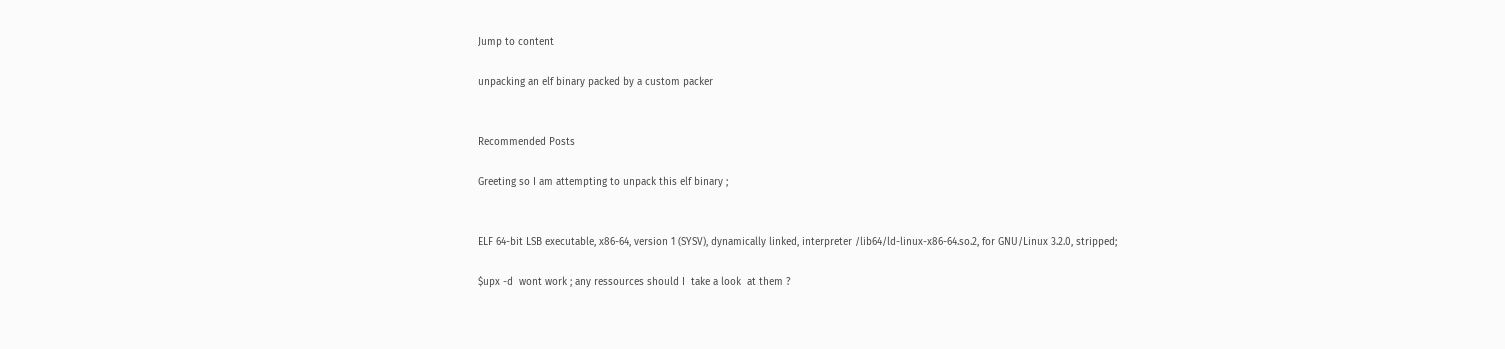Jump to content

unpacking an elf binary packed by a custom packer


Recommended Posts

Greeting so I am attempting to unpack this elf binary ;


ELF 64-bit LSB executable, x86-64, version 1 (SYSV), dynamically linked, interpreter /lib64/ld-linux-x86-64.so.2, for GNU/Linux 3.2.0, stripped;

$upx -d  wont work ; any ressources should I  take a look  at them ?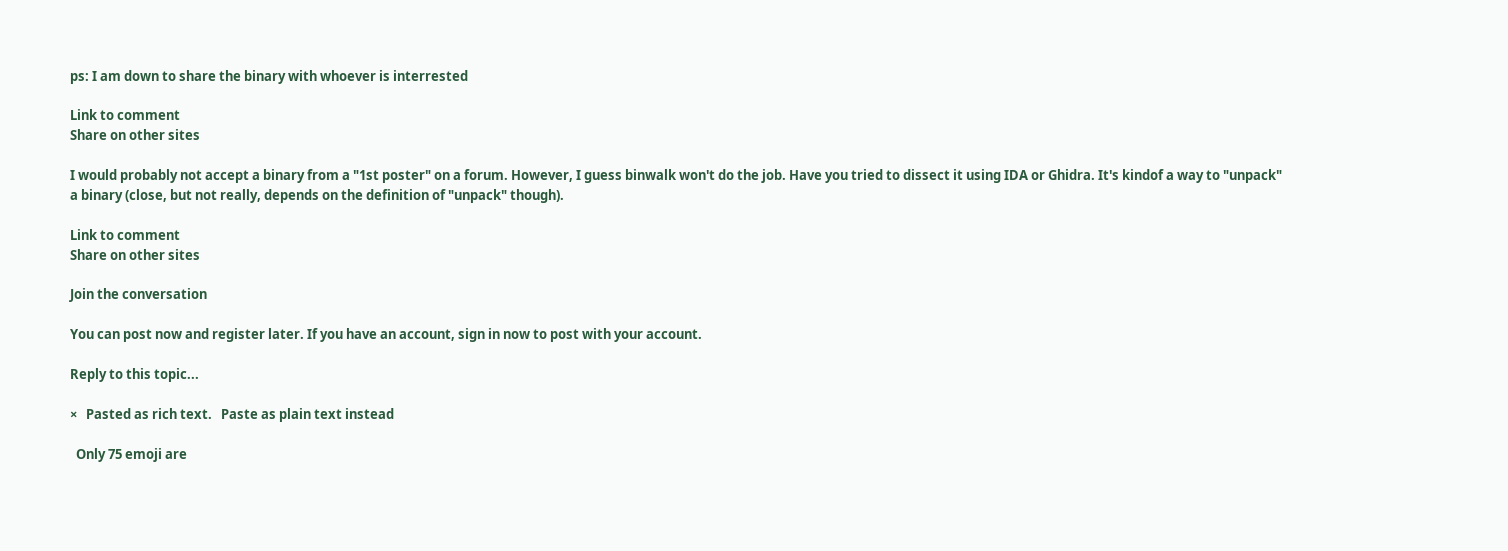ps: I am down to share the binary with whoever is interrested

Link to comment
Share on other sites

I would probably not accept a binary from a "1st poster" on a forum. However, I guess binwalk won't do the job. Have you tried to dissect it using IDA or Ghidra. It's kindof a way to "unpack" a binary (close, but not really, depends on the definition of "unpack" though).

Link to comment
Share on other sites

Join the conversation

You can post now and register later. If you have an account, sign in now to post with your account.

Reply to this topic...

×   Pasted as rich text.   Paste as plain text instead

  Only 75 emoji are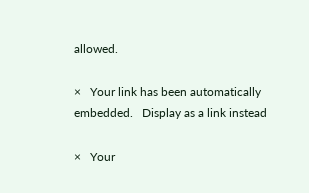allowed.

×   Your link has been automatically embedded.   Display as a link instead

×   Your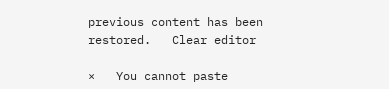previous content has been restored.   Clear editor

×   You cannot paste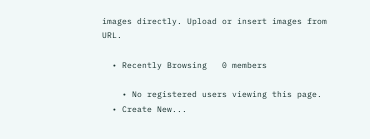images directly. Upload or insert images from URL.

  • Recently Browsing   0 members

    • No registered users viewing this page.
  • Create New...